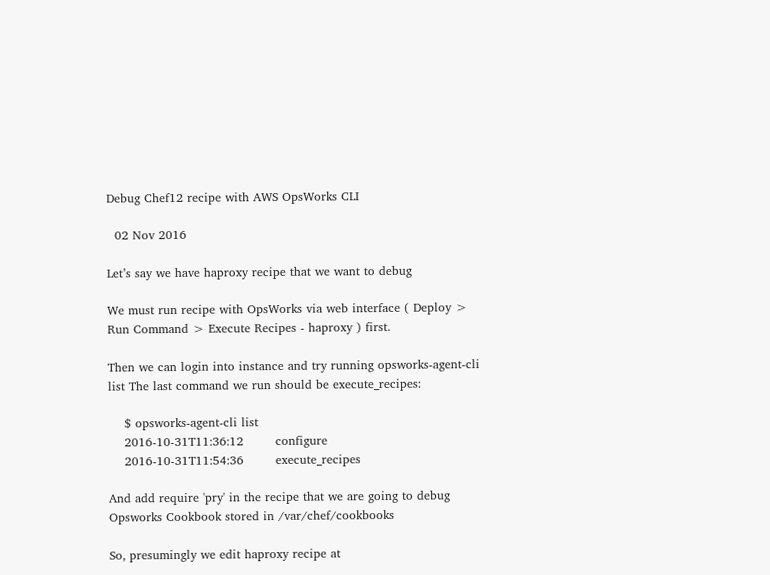Debug Chef12 recipe with AWS OpsWorks CLI

  02 Nov 2016

Let’s say we have haproxy recipe that we want to debug

We must run recipe with OpsWorks via web interface ( Deploy > Run Command > Execute Recipes - haproxy ) first.

Then we can login into instance and try running opsworks-agent-cli list The last command we run should be execute_recipes:

    $ opsworks-agent-cli list
    2016-10-31T11:36:12        configure
    2016-10-31T11:54:36        execute_recipes

And add require 'pry' in the recipe that we are going to debug Opsworks Cookbook stored in /var/chef/cookbooks

So, presumingly we edit haproxy recipe at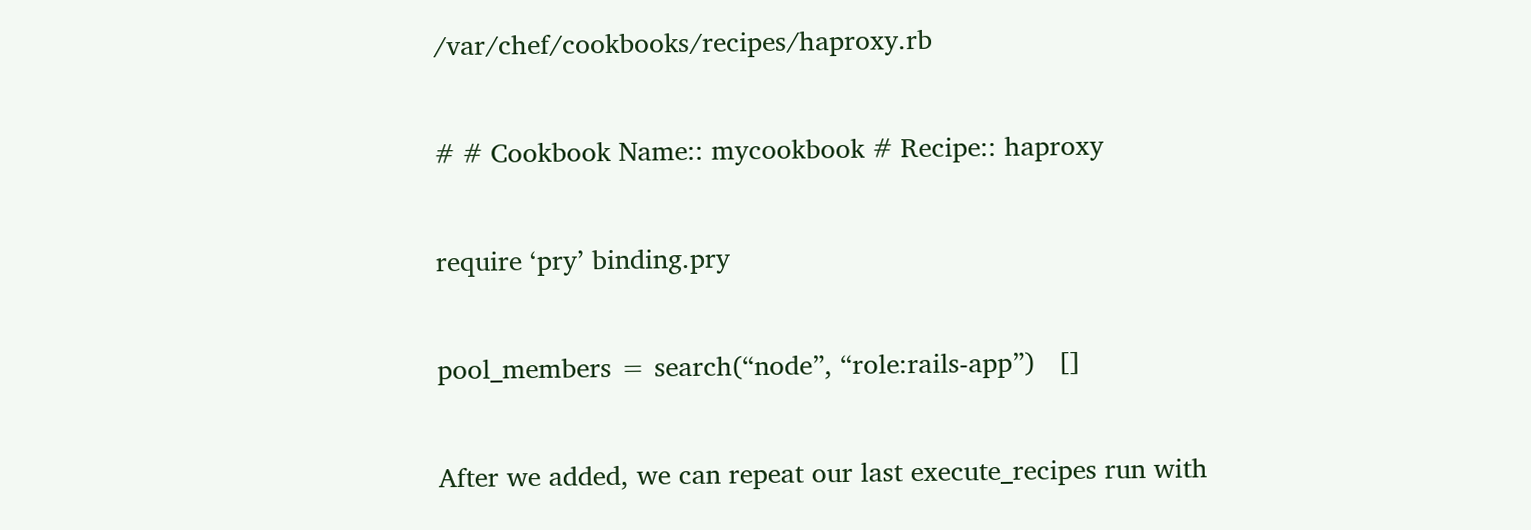/var/chef/cookbooks/recipes/haproxy.rb

# # Cookbook Name:: mycookbook # Recipe:: haproxy

require ‘pry’ binding.pry

pool_members = search(“node”, “role:rails-app”)   []

After we added, we can repeat our last execute_recipes run with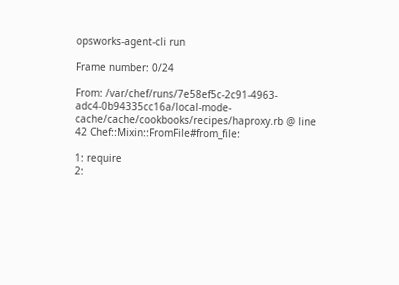opsworks-agent-cli run

Frame number: 0/24

From: /var/chef/runs/7e58ef5c-2c91-4963-adc4-0b94335cc16a/local-mode-cache/cache/cookbooks/recipes/haproxy.rb @ line 42 Chef::Mixin::FromFile#from_file:

1: require
2: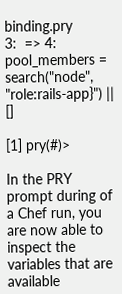binding.pry
3:  => 4: pool_members = search("node", "role:rails-app}") || []

[1] pry(#)>

In the PRY prompt during of a Chef run, you are now able to inspect the variables that are available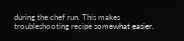during the chef run. This makes troubleshooting recipe somewhat easier.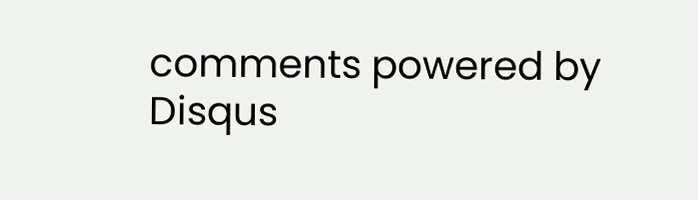comments powered by Disqus